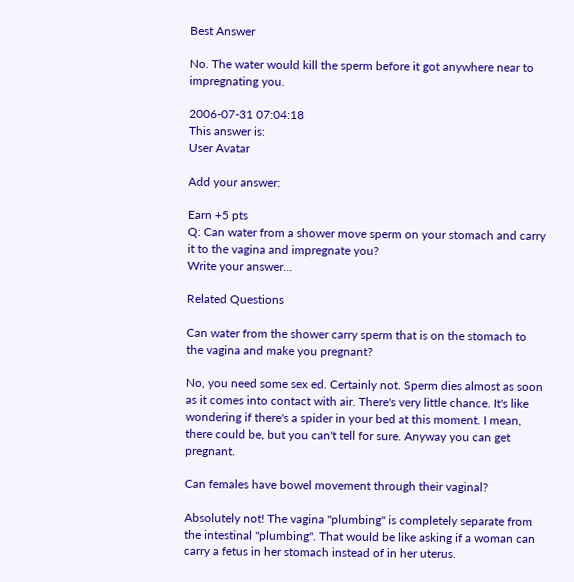Best Answer

No. The water would kill the sperm before it got anywhere near to impregnating you.

2006-07-31 07:04:18
This answer is:
User Avatar

Add your answer:

Earn +5 pts
Q: Can water from a shower move sperm on your stomach and carry it to the vagina and impregnate you?
Write your answer...

Related Questions

Can water from the shower carry sperm that is on the stomach to the vagina and make you pregnant?

No, you need some sex ed. Certainly not. Sperm dies almost as soon as it comes into contact with air. There's very little chance. It's like wondering if there's a spider in your bed at this moment. I mean, there could be, but you can't tell for sure. Anyway you can get pregnant.

Can females have bowel movement through their vaginal?

Absolutely not! The vagina "plumbing" is completely separate from the intestinal "plumbing". That would be like asking if a woman can carry a fetus in her stomach instead of in her uterus.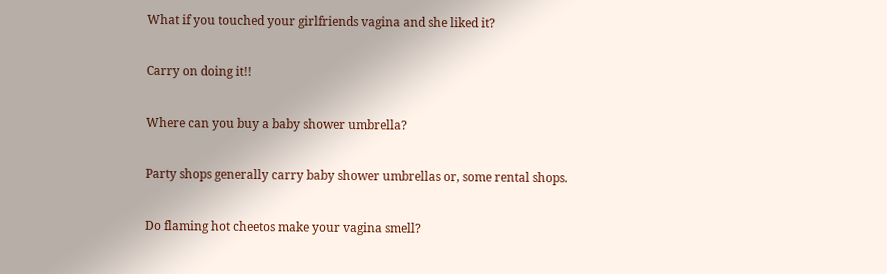What if you touched your girlfriends vagina and she liked it?

Carry on doing it!!

Where can you buy a baby shower umbrella?

Party shops generally carry baby shower umbrellas or, some rental shops.

Do flaming hot cheetos make your vagina smell?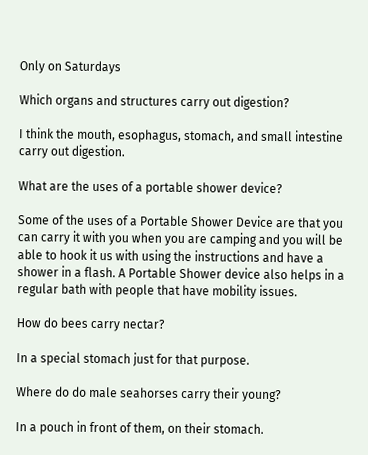Only on Saturdays

Which organs and structures carry out digestion?

I think the mouth, esophagus, stomach, and small intestine carry out digestion.

What are the uses of a portable shower device?

Some of the uses of a Portable Shower Device are that you can carry it with you when you are camping and you will be able to hook it us with using the instructions and have a shower in a flash. A Portable Shower device also helps in a regular bath with people that have mobility issues.

How do bees carry nectar?

In a special stomach just for that purpose.

Where do do male seahorses carry their young?

In a pouch in front of them, on their stomach.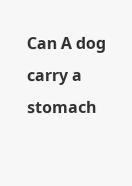Can A dog carry a stomach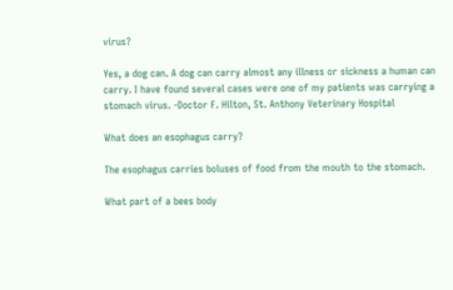virus?

Yes, a dog can. A dog can carry almost any illness or sickness a human can carry. I have found several cases were one of my patients was carrying a stomach virus. -Doctor F. Hilton, St. Anthony Veterinary Hospital

What does an esophagus carry?

The esophagus carries boluses of food from the mouth to the stomach.

What part of a bees body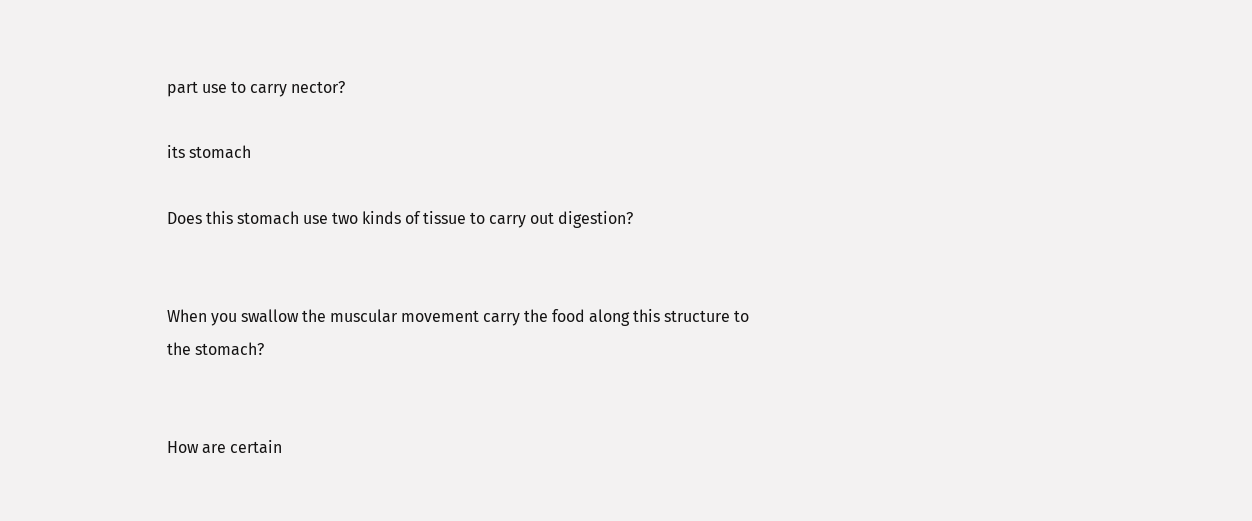part use to carry nector?

its stomach

Does this stomach use two kinds of tissue to carry out digestion?


When you swallow the muscular movement carry the food along this structure to the stomach?


How are certain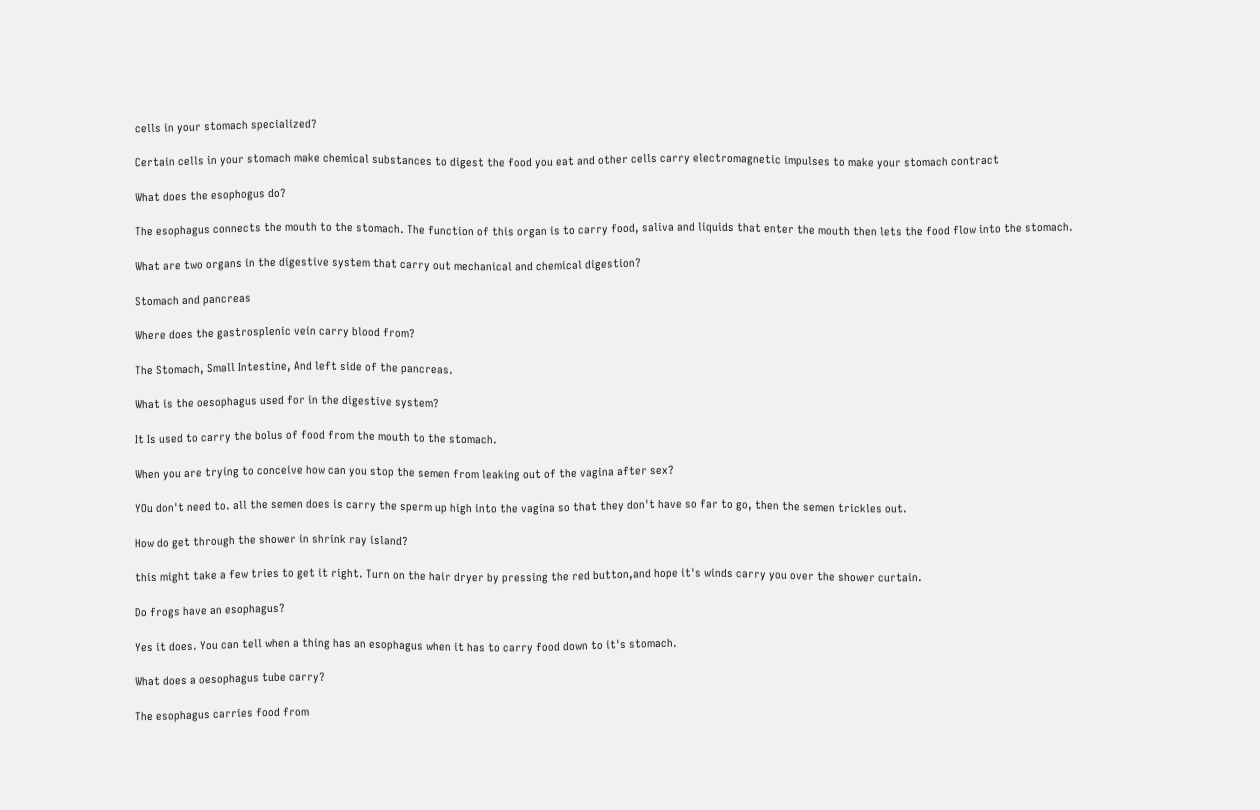cells in your stomach specialized?

Certain cells in your stomach make chemical substances to digest the food you eat and other cells carry electromagnetic impulses to make your stomach contract

What does the esophogus do?

The esophagus connects the mouth to the stomach. The function of this organ is to carry food, saliva and liquids that enter the mouth then lets the food flow into the stomach.

What are two organs in the digestive system that carry out mechanical and chemical digestion?

Stomach and pancreas

Where does the gastrosplenic vein carry blood from?

The Stomach, Small Intestine, And left side of the pancreas.

What is the oesophagus used for in the digestive system?

It Is used to carry the bolus of food from the mouth to the stomach.

When you are trying to conceive how can you stop the semen from leaking out of the vagina after sex?

YOu don't need to. all the semen does is carry the sperm up high into the vagina so that they don't have so far to go, then the semen trickles out.

How do get through the shower in shrink ray island?

this might take a few tries to get it right. Turn on the hair dryer by pressing the red button,and hope it's winds carry you over the shower curtain.

Do frogs have an esophagus?

Yes it does. You can tell when a thing has an esophagus when it has to carry food down to it's stomach.

What does a oesophagus tube carry?

The esophagus carries food from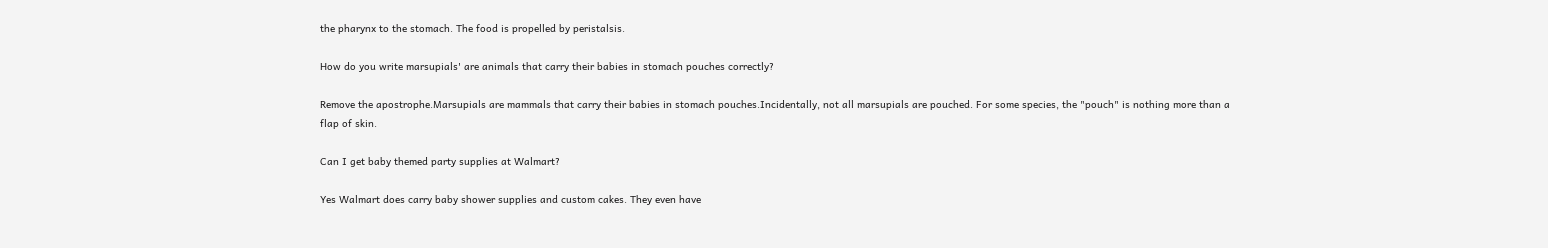the pharynx to the stomach. The food is propelled by peristalsis.

How do you write marsupials' are animals that carry their babies in stomach pouches correctly?

Remove the apostrophe.Marsupials are mammals that carry their babies in stomach pouches.Incidentally, not all marsupials are pouched. For some species, the "pouch" is nothing more than a flap of skin.

Can I get baby themed party supplies at Walmart?

Yes Walmart does carry baby shower supplies and custom cakes. They even have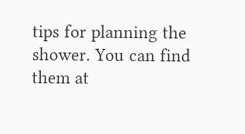tips for planning the shower. You can find them at